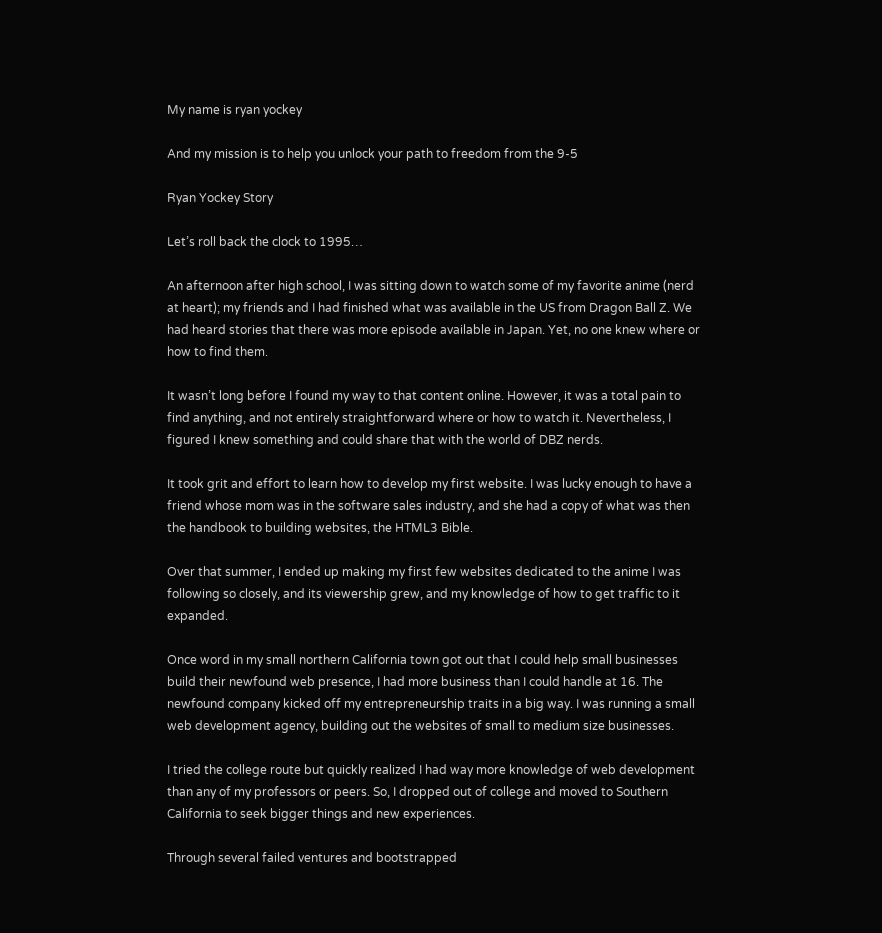My name is ryan yockey

And my mission is to help you unlock your path to freedom from the 9-5

Ryan Yockey Story

Let’s roll back the clock to 1995…

An afternoon after high school, I was sitting down to watch some of my favorite anime (nerd at heart); my friends and I had finished what was available in the US from Dragon Ball Z. We had heard stories that there was more episode available in Japan. Yet, no one knew where or how to find them.

It wasn’t long before I found my way to that content online. However, it was a total pain to find anything, and not entirely straightforward where or how to watch it. Nevertheless, I figured I knew something and could share that with the world of DBZ nerds.

It took grit and effort to learn how to develop my first website. I was lucky enough to have a friend whose mom was in the software sales industry, and she had a copy of what was then the handbook to building websites, the HTML3 Bible.

Over that summer, I ended up making my first few websites dedicated to the anime I was following so closely, and its viewership grew, and my knowledge of how to get traffic to it expanded.

Once word in my small northern California town got out that I could help small businesses build their newfound web presence, I had more business than I could handle at 16. The newfound company kicked off my entrepreneurship traits in a big way. I was running a small web development agency, building out the websites of small to medium size businesses.

I tried the college route but quickly realized I had way more knowledge of web development than any of my professors or peers. So, I dropped out of college and moved to Southern California to seek bigger things and new experiences.

Through several failed ventures and bootstrapped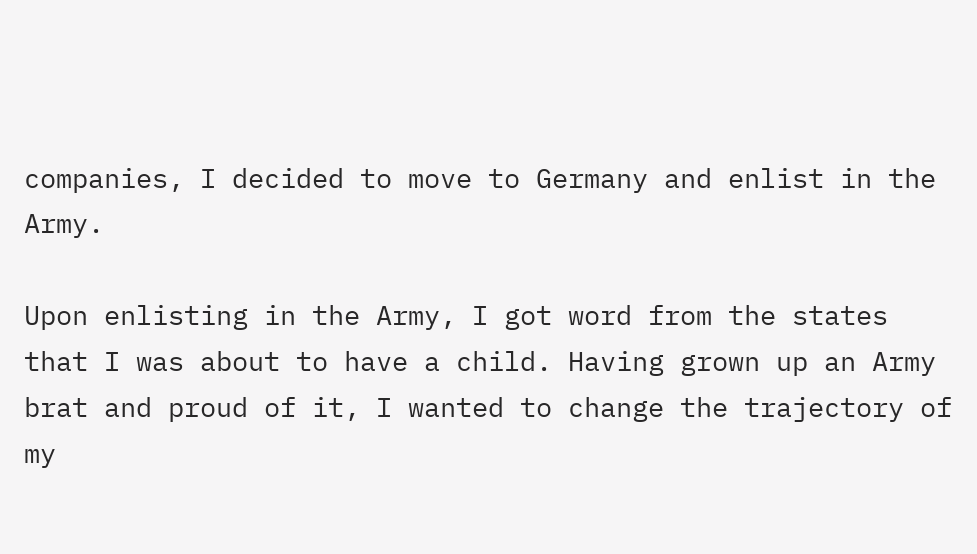companies, I decided to move to Germany and enlist in the Army.

Upon enlisting in the Army, I got word from the states that I was about to have a child. Having grown up an Army brat and proud of it, I wanted to change the trajectory of my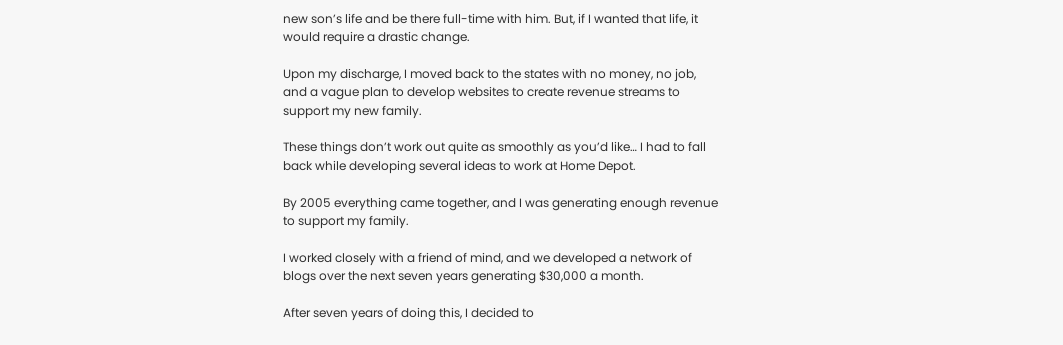new son’s life and be there full-time with him. But, if I wanted that life, it would require a drastic change.

Upon my discharge, I moved back to the states with no money, no job, and a vague plan to develop websites to create revenue streams to support my new family.

These things don’t work out quite as smoothly as you’d like… I had to fall back while developing several ideas to work at Home Depot.

By 2005 everything came together, and I was generating enough revenue to support my family.

I worked closely with a friend of mind, and we developed a network of blogs over the next seven years generating $30,000 a month.

After seven years of doing this, I decided to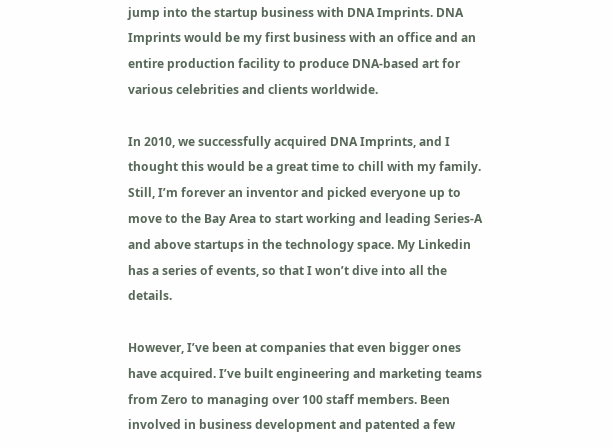jump into the startup business with DNA Imprints. DNA Imprints would be my first business with an office and an entire production facility to produce DNA-based art for various celebrities and clients worldwide.

In 2010, we successfully acquired DNA Imprints, and I thought this would be a great time to chill with my family. Still, I’m forever an inventor and picked everyone up to move to the Bay Area to start working and leading Series-A and above startups in the technology space. My Linkedin has a series of events, so that I won’t dive into all the details.

However, I’ve been at companies that even bigger ones have acquired. I’ve built engineering and marketing teams from Zero to managing over 100 staff members. Been involved in business development and patented a few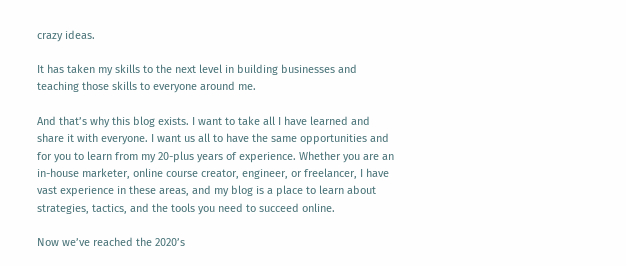crazy ideas.

It has taken my skills to the next level in building businesses and teaching those skills to everyone around me.

And that’s why this blog exists. I want to take all I have learned and share it with everyone. I want us all to have the same opportunities and for you to learn from my 20-plus years of experience. Whether you are an in-house marketer, online course creator, engineer, or freelancer, I have vast experience in these areas, and my blog is a place to learn about strategies, tactics, and the tools you need to succeed online.

Now we’ve reached the 2020’s